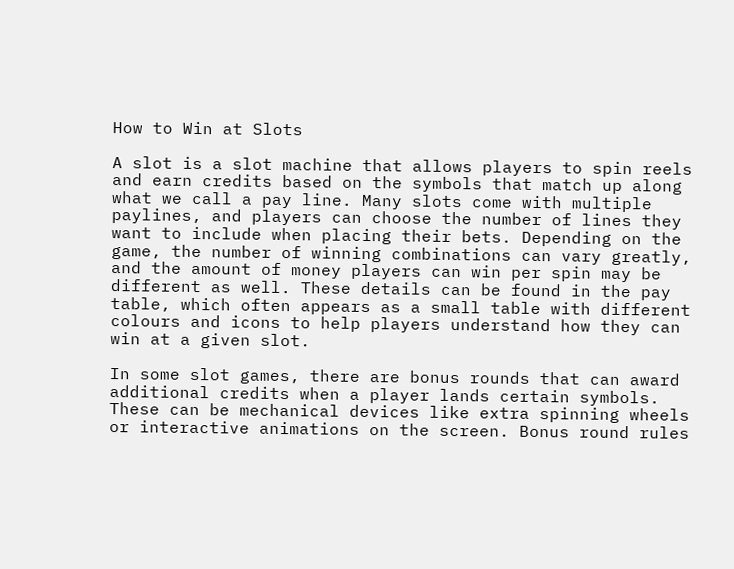How to Win at Slots

A slot is a slot machine that allows players to spin reels and earn credits based on the symbols that match up along what we call a pay line. Many slots come with multiple paylines, and players can choose the number of lines they want to include when placing their bets. Depending on the game, the number of winning combinations can vary greatly, and the amount of money players can win per spin may be different as well. These details can be found in the pay table, which often appears as a small table with different colours and icons to help players understand how they can win at a given slot.

In some slot games, there are bonus rounds that can award additional credits when a player lands certain symbols. These can be mechanical devices like extra spinning wheels or interactive animations on the screen. Bonus round rules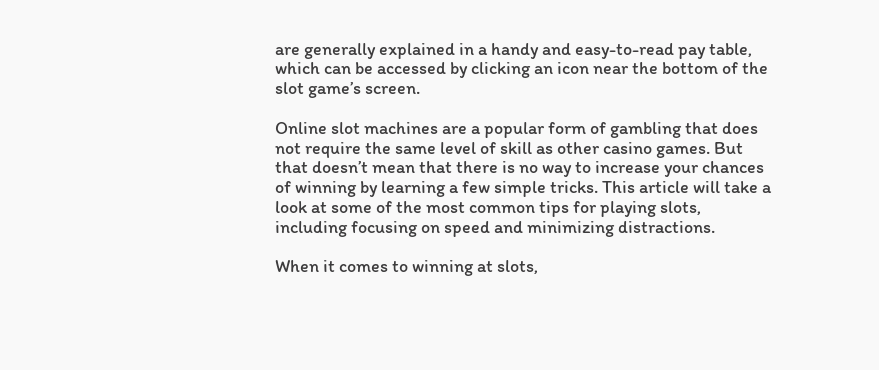are generally explained in a handy and easy-to-read pay table, which can be accessed by clicking an icon near the bottom of the slot game’s screen.

Online slot machines are a popular form of gambling that does not require the same level of skill as other casino games. But that doesn’t mean that there is no way to increase your chances of winning by learning a few simple tricks. This article will take a look at some of the most common tips for playing slots, including focusing on speed and minimizing distractions.

When it comes to winning at slots,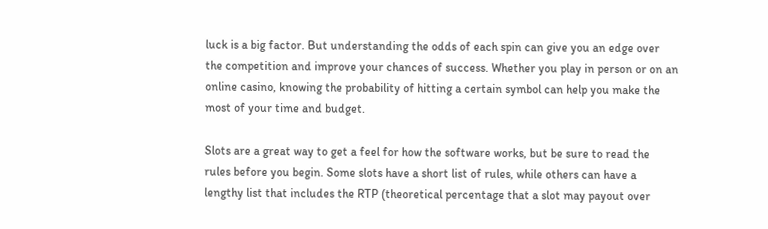luck is a big factor. But understanding the odds of each spin can give you an edge over the competition and improve your chances of success. Whether you play in person or on an online casino, knowing the probability of hitting a certain symbol can help you make the most of your time and budget.

Slots are a great way to get a feel for how the software works, but be sure to read the rules before you begin. Some slots have a short list of rules, while others can have a lengthy list that includes the RTP (theoretical percentage that a slot may payout over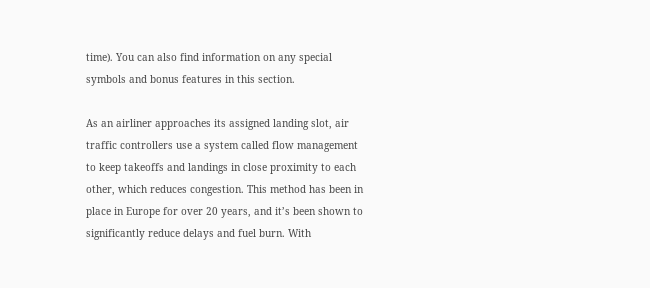time). You can also find information on any special symbols and bonus features in this section.

As an airliner approaches its assigned landing slot, air traffic controllers use a system called flow management to keep takeoffs and landings in close proximity to each other, which reduces congestion. This method has been in place in Europe for over 20 years, and it’s been shown to significantly reduce delays and fuel burn. With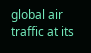global air traffic at its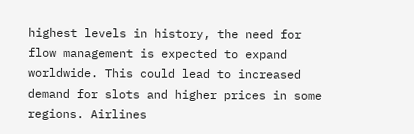highest levels in history, the need for flow management is expected to expand worldwide. This could lead to increased demand for slots and higher prices in some regions. Airlines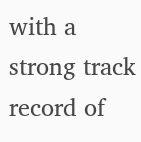with a strong track record of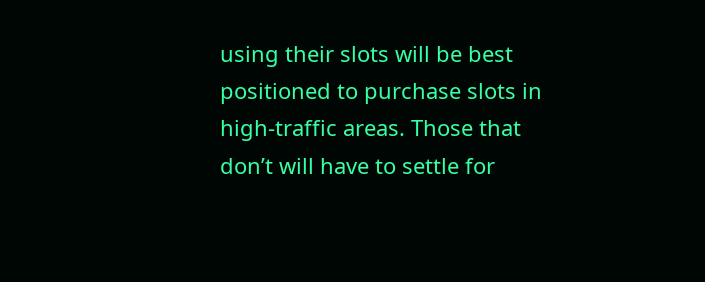using their slots will be best positioned to purchase slots in high-traffic areas. Those that don’t will have to settle for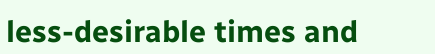less-desirable times and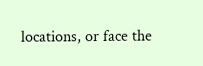locations, or face the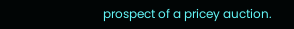prospect of a pricey auction.